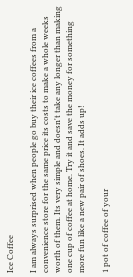Ice Coffee

I am always surprised when people go buy their ice coffees from a convenience store for the same price its costs to make a whole weeks worth of them. Its very simple and doesn't take any longer than making one cup of coffee at home. Try it and save the money for something more fun like a new pair of shoes. It adds up!

1 pot of coffee of your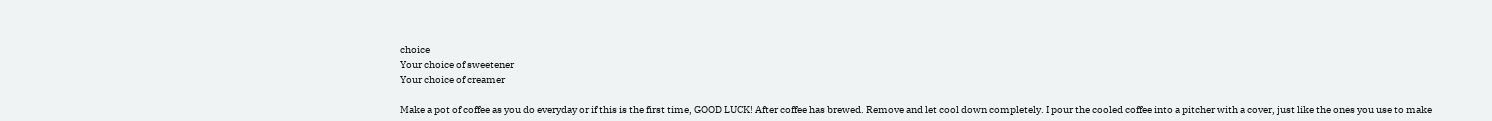choice
Your choice of sweetener
Your choice of creamer

Make a pot of coffee as you do everyday or if this is the first time, GOOD LUCK! After coffee has brewed. Remove and let cool down completely. I pour the cooled coffee into a pitcher with a cover, just like the ones you use to make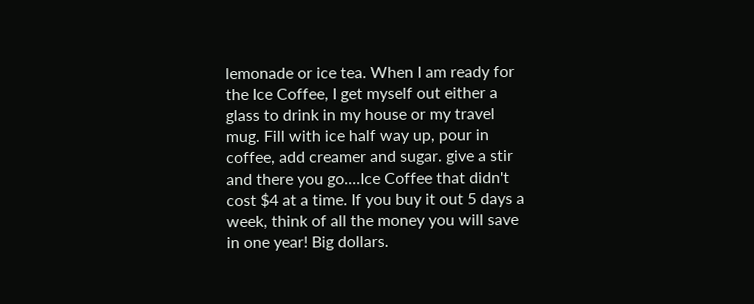lemonade or ice tea. When I am ready for the Ice Coffee, I get myself out either a  glass to drink in my house or my travel mug. Fill with ice half way up, pour in coffee, add creamer and sugar. give a stir and there you go....Ice Coffee that didn't cost $4 at a time. If you buy it out 5 days a week, think of all the money you will save in one year! Big dollars.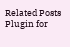Related Posts Plugin for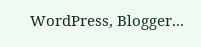WordPress, Blogger...